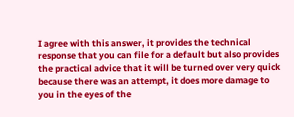I agree with this answer, it provides the technical response that you can file for a default but also provides the practical advice that it will be turned over very quick because there was an attempt, it does more damage to you in the eyes of the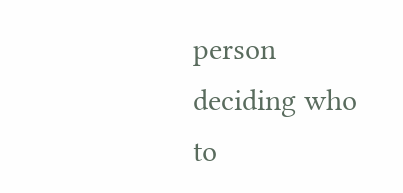person deciding who to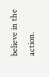believe in the action.